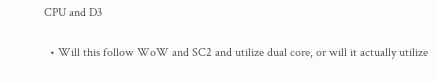CPU and D3

  • Will this follow WoW and SC2 and utilize dual core, or will it actually utilize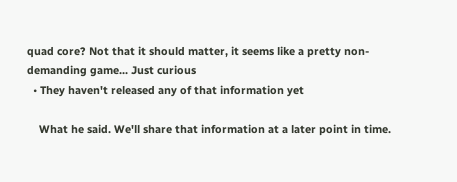quad core? Not that it should matter, it seems like a pretty non-demanding game... Just curious
  • They haven't released any of that information yet

    What he said. We'll share that information at a later point in time.